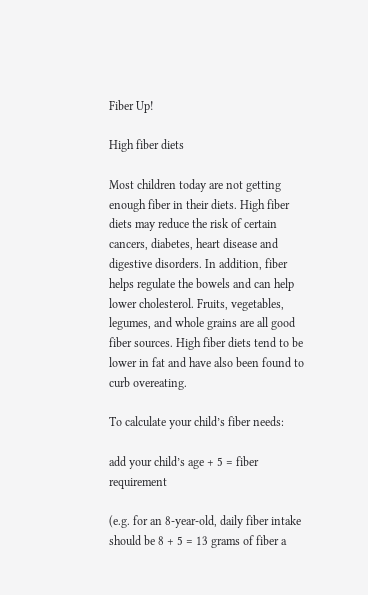Fiber Up!

High fiber diets

Most children today are not getting enough fiber in their diets. High fiber diets may reduce the risk of certain cancers, diabetes, heart disease and digestive disorders. In addition, fiber helps regulate the bowels and can help lower cholesterol. Fruits, vegetables, legumes, and whole grains are all good fiber sources. High fiber diets tend to be lower in fat and have also been found to curb overeating.

To calculate your child’s fiber needs:

add your child’s age + 5 = fiber requirement

(e.g. for an 8-year-old, daily fiber intake should be 8 + 5 = 13 grams of fiber a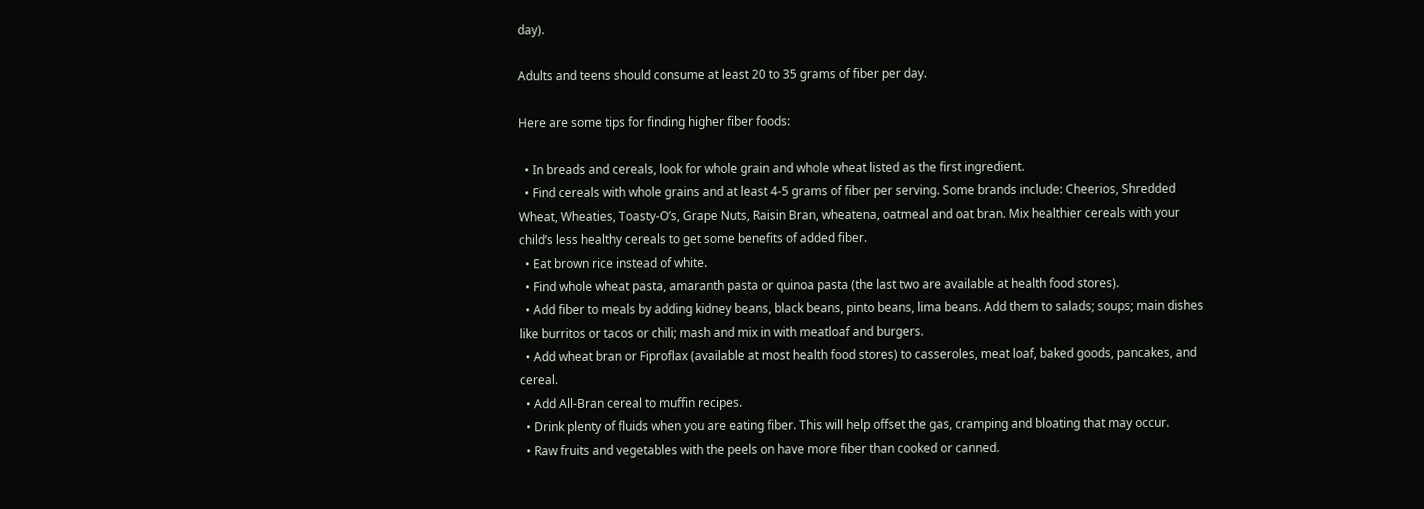day).

Adults and teens should consume at least 20 to 35 grams of fiber per day.

Here are some tips for finding higher fiber foods:

  • In breads and cereals, look for whole grain and whole wheat listed as the first ingredient.
  • Find cereals with whole grains and at least 4-5 grams of fiber per serving. Some brands include: Cheerios, Shredded Wheat, Wheaties, Toasty-O’s, Grape Nuts, Raisin Bran, wheatena, oatmeal and oat bran. Mix healthier cereals with your child’s less healthy cereals to get some benefits of added fiber.
  • Eat brown rice instead of white.
  • Find whole wheat pasta, amaranth pasta or quinoa pasta (the last two are available at health food stores).
  • Add fiber to meals by adding kidney beans, black beans, pinto beans, lima beans. Add them to salads; soups; main dishes like burritos or tacos or chili; mash and mix in with meatloaf and burgers.
  • Add wheat bran or Fiproflax (available at most health food stores) to casseroles, meat loaf, baked goods, pancakes, and cereal.
  • Add All-Bran cereal to muffin recipes.
  • Drink plenty of fluids when you are eating fiber. This will help offset the gas, cramping and bloating that may occur.
  • Raw fruits and vegetables with the peels on have more fiber than cooked or canned.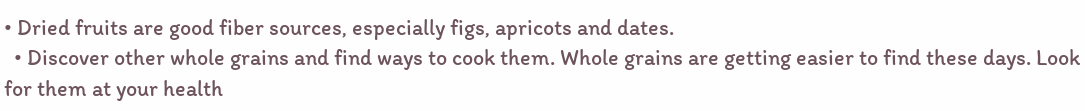• Dried fruits are good fiber sources, especially figs, apricots and dates.
  • Discover other whole grains and find ways to cook them. Whole grains are getting easier to find these days. Look for them at your health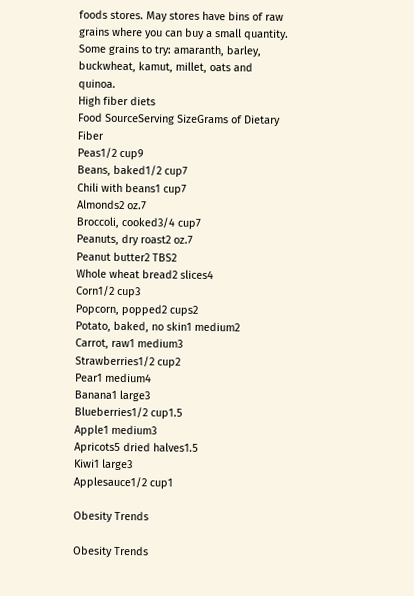foods stores. May stores have bins of raw grains where you can buy a small quantity. Some grains to try: amaranth, barley, buckwheat, kamut, millet, oats and quinoa.
High fiber diets
Food SourceServing SizeGrams of Dietary Fiber
Peas1/2 cup9
Beans, baked1/2 cup7
Chili with beans1 cup7
Almonds2 oz.7
Broccoli, cooked3/4 cup7
Peanuts, dry roast2 oz.7
Peanut butter2 TBS2
Whole wheat bread2 slices4
Corn1/2 cup3
Popcorn, popped2 cups2
Potato, baked, no skin1 medium2
Carrot, raw1 medium3
Strawberries1/2 cup2
Pear1 medium4
Banana1 large3
Blueberries1/2 cup1.5
Apple1 medium3
Apricots5 dried halves1.5
Kiwi1 large3
Applesauce1/2 cup1

Obesity Trends

Obesity Trends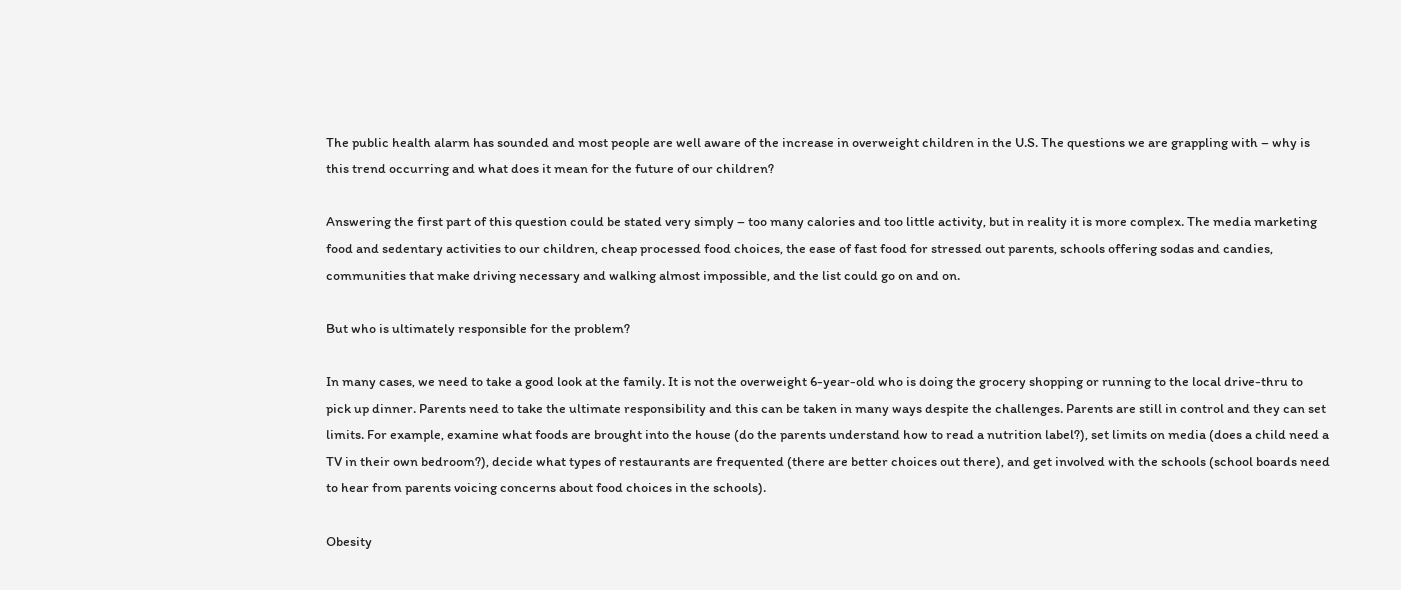The public health alarm has sounded and most people are well aware of the increase in overweight children in the U.S. The questions we are grappling with – why is this trend occurring and what does it mean for the future of our children?

Answering the first part of this question could be stated very simply – too many calories and too little activity, but in reality it is more complex. The media marketing food and sedentary activities to our children, cheap processed food choices, the ease of fast food for stressed out parents, schools offering sodas and candies, communities that make driving necessary and walking almost impossible, and the list could go on and on.

But who is ultimately responsible for the problem?

In many cases, we need to take a good look at the family. It is not the overweight 6-year-old who is doing the grocery shopping or running to the local drive-thru to pick up dinner. Parents need to take the ultimate responsibility and this can be taken in many ways despite the challenges. Parents are still in control and they can set limits. For example, examine what foods are brought into the house (do the parents understand how to read a nutrition label?), set limits on media (does a child need a TV in their own bedroom?), decide what types of restaurants are frequented (there are better choices out there), and get involved with the schools (school boards need to hear from parents voicing concerns about food choices in the schools).

Obesity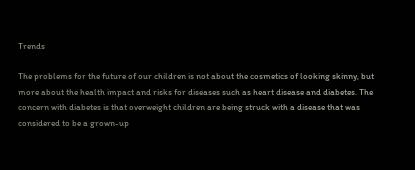Trends

The problems for the future of our children is not about the cosmetics of looking skinny, but more about the health impact and risks for diseases such as heart disease and diabetes. The concern with diabetes is that overweight children are being struck with a disease that was considered to be a grown-up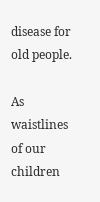disease for old people.

As waistlines of our children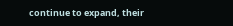continue to expand, their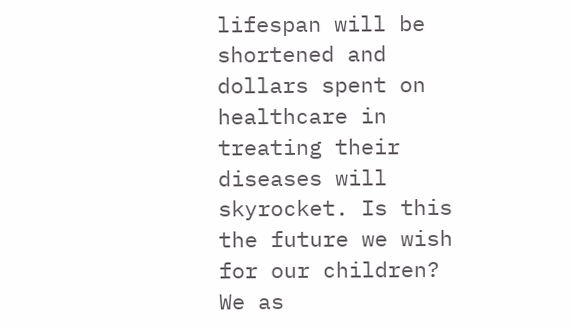lifespan will be shortened and dollars spent on healthcare in treating their diseases will skyrocket. Is this the future we wish for our children?  We as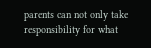parents can not only take responsibility for what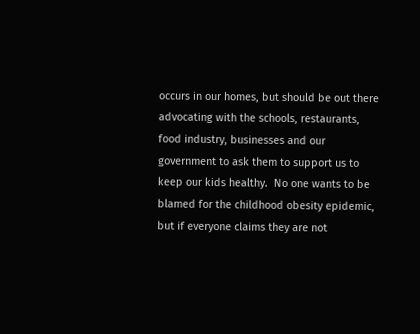occurs in our homes, but should be out there advocating with the schools, restaurants, food industry, businesses and our government to ask them to support us to keep our kids healthy.  No one wants to be blamed for the childhood obesity epidemic, but if everyone claims they are not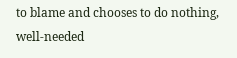to blame and chooses to do nothing, well-needed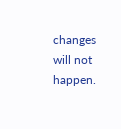changes will not happen.